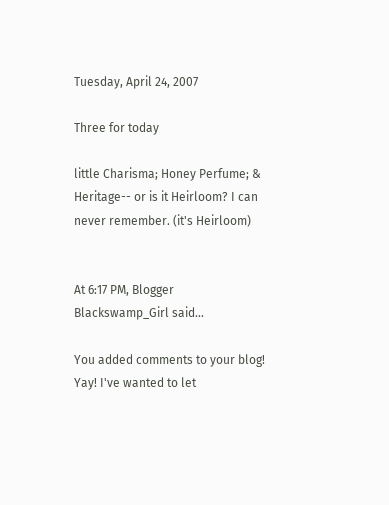Tuesday, April 24, 2007

Three for today

little Charisma; Honey Perfume; & Heritage-- or is it Heirloom? I can never remember. (it's Heirloom)


At 6:17 PM, Blogger Blackswamp_Girl said...

You added comments to your blog! Yay! I've wanted to let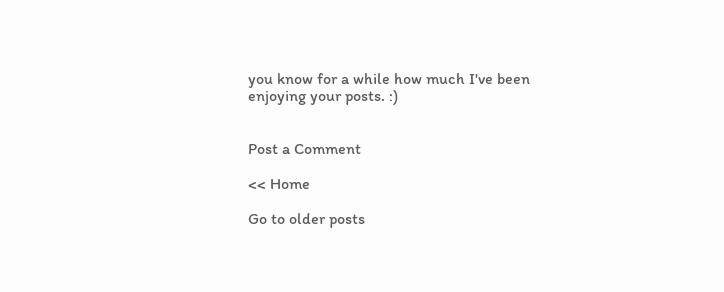you know for a while how much I've been enjoying your posts. :)


Post a Comment

<< Home

Go to older posts